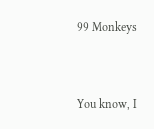99 Monkeys


You know, I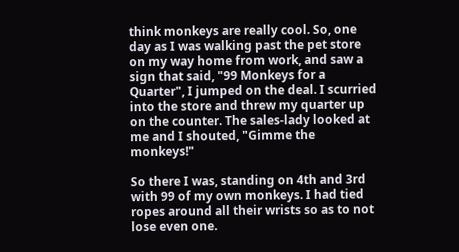think monkeys are really cool. So, one day as I was walking past the pet store on my way home from work, and saw a sign that said, "99 Monkeys for a Quarter", I jumped on the deal. I scurried into the store and threw my quarter up on the counter. The sales-lady looked at me and I shouted, "Gimme the monkeys!"

So there I was, standing on 4th and 3rd with 99 of my own monkeys. I had tied ropes around all their wrists so as to not lose even one.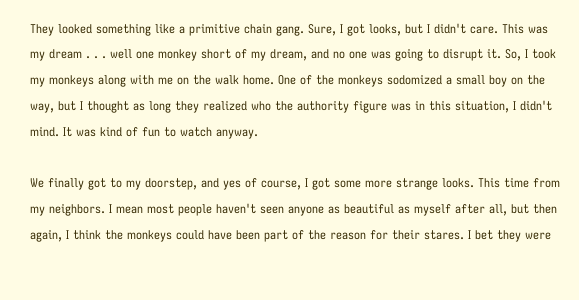They looked something like a primitive chain gang. Sure, I got looks, but I didn't care. This was my dream . . . well one monkey short of my dream, and no one was going to disrupt it. So, I took my monkeys along with me on the walk home. One of the monkeys sodomized a small boy on the way, but I thought as long they realized who the authority figure was in this situation, I didn't mind. It was kind of fun to watch anyway.

We finally got to my doorstep, and yes of course, I got some more strange looks. This time from my neighbors. I mean most people haven't seen anyone as beautiful as myself after all, but then again, I think the monkeys could have been part of the reason for their stares. I bet they were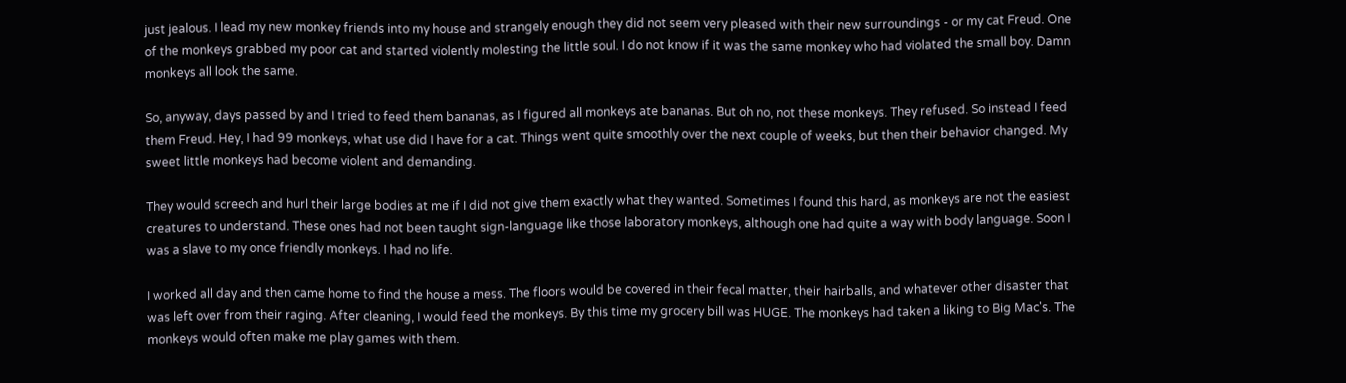just jealous. I lead my new monkey friends into my house and strangely enough they did not seem very pleased with their new surroundings - or my cat Freud. One of the monkeys grabbed my poor cat and started violently molesting the little soul. I do not know if it was the same monkey who had violated the small boy. Damn monkeys all look the same.

So, anyway, days passed by and I tried to feed them bananas, as I figured all monkeys ate bananas. But oh no, not these monkeys. They refused. So instead I feed them Freud. Hey, I had 99 monkeys, what use did I have for a cat. Things went quite smoothly over the next couple of weeks, but then their behavior changed. My sweet little monkeys had become violent and demanding.

They would screech and hurl their large bodies at me if I did not give them exactly what they wanted. Sometimes I found this hard, as monkeys are not the easiest creatures to understand. These ones had not been taught sign-language like those laboratory monkeys, although one had quite a way with body language. Soon I was a slave to my once friendly monkeys. I had no life.

I worked all day and then came home to find the house a mess. The floors would be covered in their fecal matter, their hairballs, and whatever other disaster that was left over from their raging. After cleaning, I would feed the monkeys. By this time my grocery bill was HUGE. The monkeys had taken a liking to Big Mac's. The monkeys would often make me play games with them.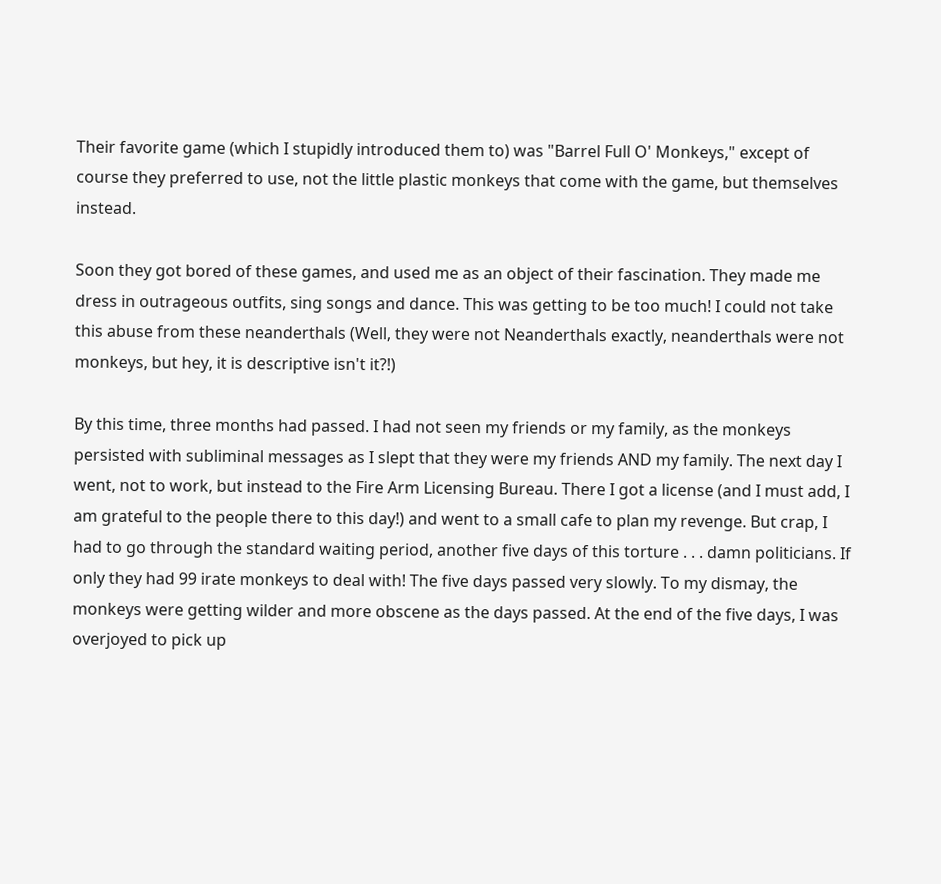Their favorite game (which I stupidly introduced them to) was "Barrel Full O' Monkeys," except of course they preferred to use, not the little plastic monkeys that come with the game, but themselves instead.

Soon they got bored of these games, and used me as an object of their fascination. They made me dress in outrageous outfits, sing songs and dance. This was getting to be too much! I could not take this abuse from these neanderthals (Well, they were not Neanderthals exactly, neanderthals were not monkeys, but hey, it is descriptive isn't it?!)

By this time, three months had passed. I had not seen my friends or my family, as the monkeys persisted with subliminal messages as I slept that they were my friends AND my family. The next day I went, not to work, but instead to the Fire Arm Licensing Bureau. There I got a license (and I must add, I am grateful to the people there to this day!) and went to a small cafe to plan my revenge. But crap, I had to go through the standard waiting period, another five days of this torture . . . damn politicians. If only they had 99 irate monkeys to deal with! The five days passed very slowly. To my dismay, the monkeys were getting wilder and more obscene as the days passed. At the end of the five days, I was overjoyed to pick up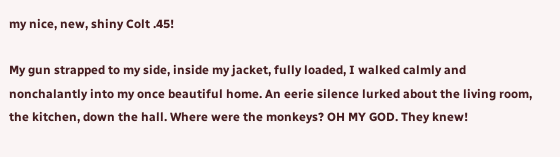my nice, new, shiny Colt .45!

My gun strapped to my side, inside my jacket, fully loaded, I walked calmly and nonchalantly into my once beautiful home. An eerie silence lurked about the living room, the kitchen, down the hall. Where were the monkeys? OH MY GOD. They knew!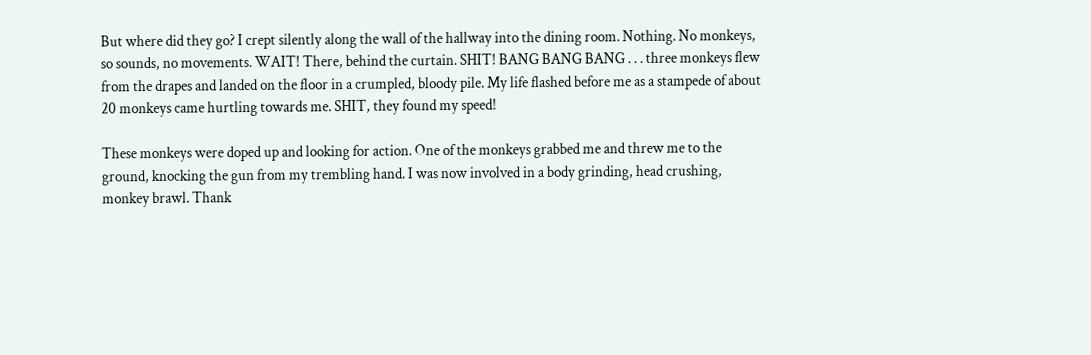But where did they go? I crept silently along the wall of the hallway into the dining room. Nothing. No monkeys, so sounds, no movements. WAIT! There, behind the curtain. SHIT! BANG BANG BANG . . . three monkeys flew from the drapes and landed on the floor in a crumpled, bloody pile. My life flashed before me as a stampede of about 20 monkeys came hurtling towards me. SHIT, they found my speed!

These monkeys were doped up and looking for action. One of the monkeys grabbed me and threw me to the ground, knocking the gun from my trembling hand. I was now involved in a body grinding, head crushing, monkey brawl. Thank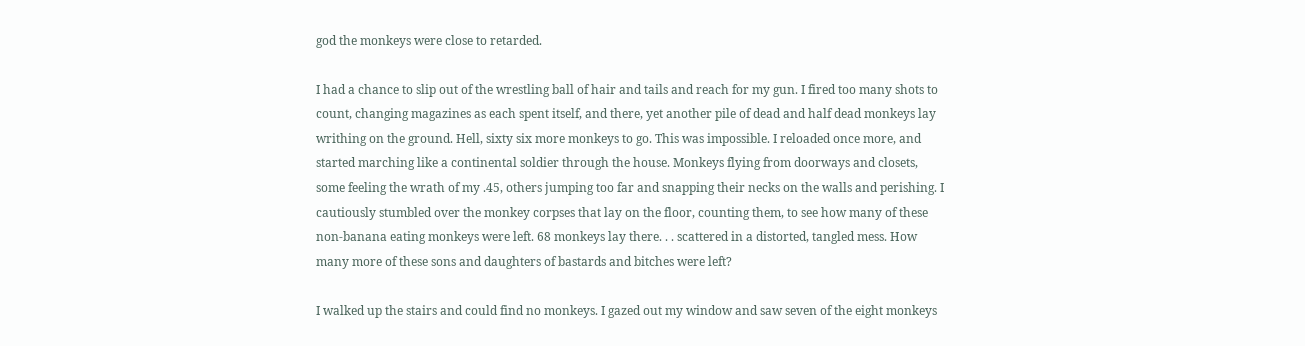god the monkeys were close to retarded.

I had a chance to slip out of the wrestling ball of hair and tails and reach for my gun. I fired too many shots to count, changing magazines as each spent itself, and there, yet another pile of dead and half dead monkeys lay writhing on the ground. Hell, sixty six more monkeys to go. This was impossible. I reloaded once more, and started marching like a continental soldier through the house. Monkeys flying from doorways and closets, some feeling the wrath of my .45, others jumping too far and snapping their necks on the walls and perishing. I cautiously stumbled over the monkey corpses that lay on the floor, counting them, to see how many of these non-banana eating monkeys were left. 68 monkeys lay there. . . scattered in a distorted, tangled mess. How many more of these sons and daughters of bastards and bitches were left?

I walked up the stairs and could find no monkeys. I gazed out my window and saw seven of the eight monkeys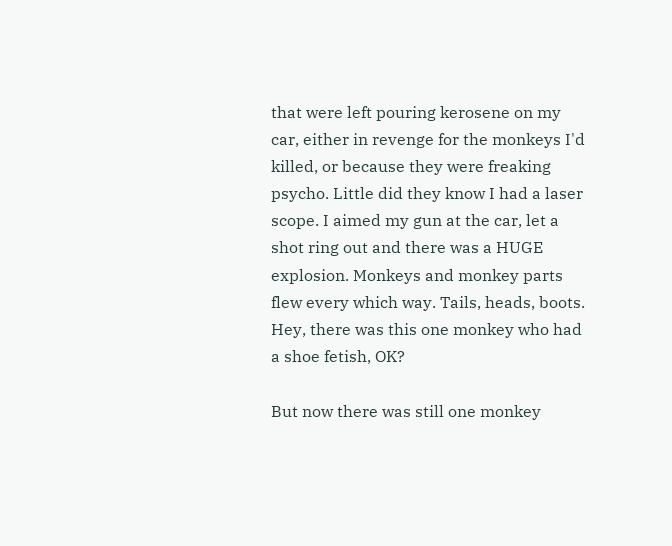that were left pouring kerosene on my car, either in revenge for the monkeys I'd killed, or because they were freaking psycho. Little did they know I had a laser scope. I aimed my gun at the car, let a shot ring out and there was a HUGE explosion. Monkeys and monkey parts flew every which way. Tails, heads, boots. Hey, there was this one monkey who had a shoe fetish, OK?

But now there was still one monkey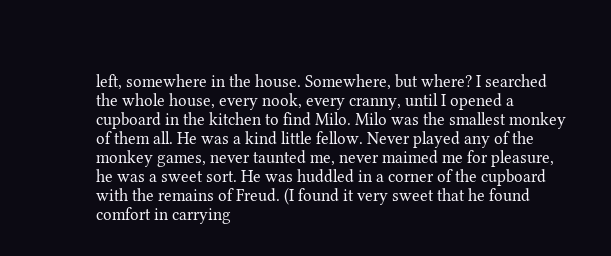left, somewhere in the house. Somewhere, but where? I searched the whole house, every nook, every cranny, until I opened a cupboard in the kitchen to find Milo. Milo was the smallest monkey of them all. He was a kind little fellow. Never played any of the monkey games, never taunted me, never maimed me for pleasure, he was a sweet sort. He was huddled in a corner of the cupboard with the remains of Freud. (I found it very sweet that he found comfort in carrying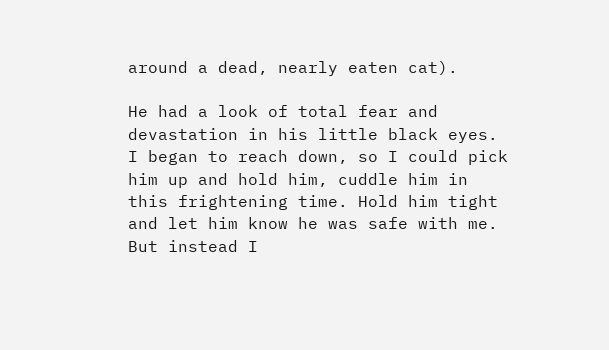around a dead, nearly eaten cat).

He had a look of total fear and devastation in his little black eyes. I began to reach down, so I could pick him up and hold him, cuddle him in this frightening time. Hold him tight and let him know he was safe with me. But instead I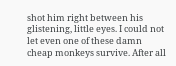shot him right between his glistening, little eyes. I could not let even one of these damn cheap monkeys survive. After all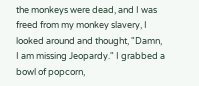the monkeys were dead, and I was freed from my monkey slavery, I looked around and thought, "Damn, I am missing Jeopardy." I grabbed a bowl of popcorn,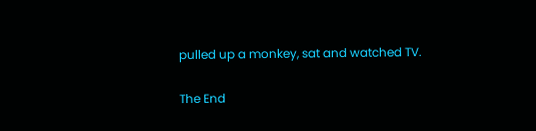pulled up a monkey, sat and watched TV.

The End